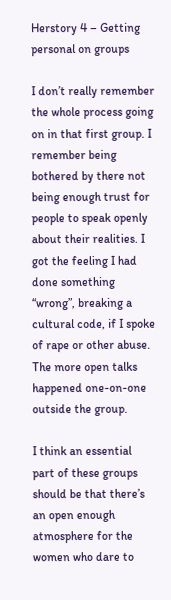Herstory 4 – Getting personal on groups

I don’t really remember the whole process going on in that first group. I remember being bothered by there not being enough trust for people to speak openly about their realities. I got the feeling I had done something “wrong”, breaking a cultural code, if I spoke of rape or other abuse. The more open talks happened one-on-one outside the group.

I think an essential part of these groups should be that there’s an open enough atmosphere for the women who dare to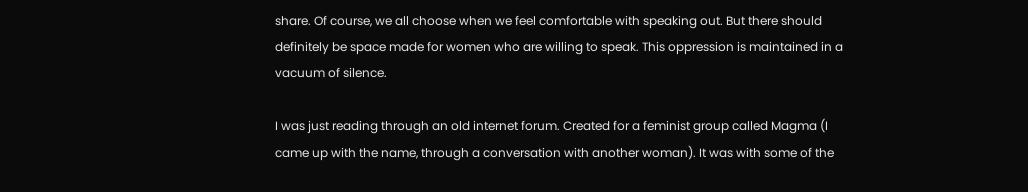share. Of course, we all choose when we feel comfortable with speaking out. But there should definitely be space made for women who are willing to speak. This oppression is maintained in a vacuum of silence.

I was just reading through an old internet forum. Created for a feminist group called Magma (I came up with the name, through a conversation with another woman). It was with some of the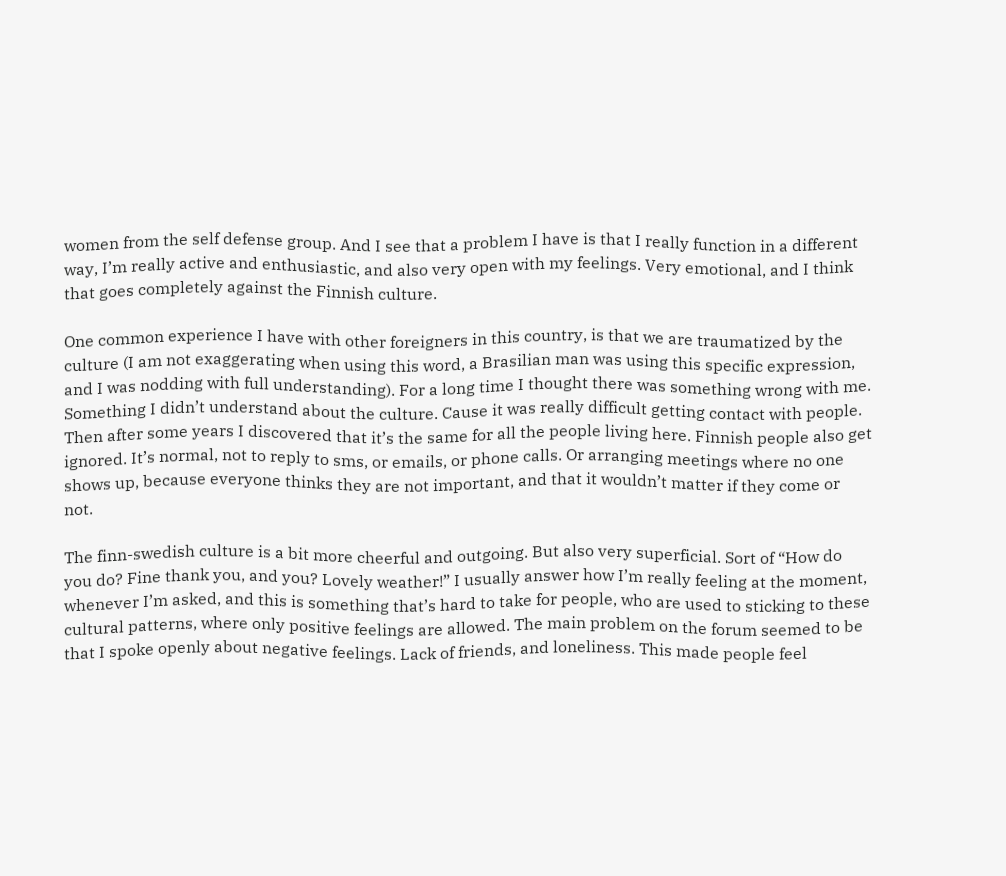women from the self defense group. And I see that a problem I have is that I really function in a different way, I’m really active and enthusiastic, and also very open with my feelings. Very emotional, and I think that goes completely against the Finnish culture.

One common experience I have with other foreigners in this country, is that we are traumatized by the culture (I am not exaggerating when using this word, a Brasilian man was using this specific expression, and I was nodding with full understanding). For a long time I thought there was something wrong with me. Something I didn’t understand about the culture. Cause it was really difficult getting contact with people. Then after some years I discovered that it’s the same for all the people living here. Finnish people also get ignored. It’s normal, not to reply to sms, or emails, or phone calls. Or arranging meetings where no one shows up, because everyone thinks they are not important, and that it wouldn’t matter if they come or not.

The finn-swedish culture is a bit more cheerful and outgoing. But also very superficial. Sort of “How do you do? Fine thank you, and you? Lovely weather!” I usually answer how I’m really feeling at the moment, whenever I’m asked, and this is something that’s hard to take for people, who are used to sticking to these cultural patterns, where only positive feelings are allowed. The main problem on the forum seemed to be that I spoke openly about negative feelings. Lack of friends, and loneliness. This made people feel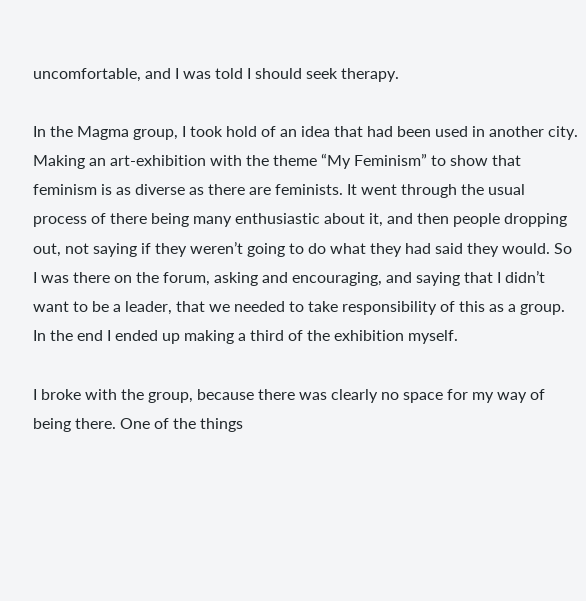uncomfortable, and I was told I should seek therapy.

In the Magma group, I took hold of an idea that had been used in another city. Making an art-exhibition with the theme “My Feminism” to show that feminism is as diverse as there are feminists. It went through the usual process of there being many enthusiastic about it, and then people dropping out, not saying if they weren’t going to do what they had said they would. So I was there on the forum, asking and encouraging, and saying that I didn’t want to be a leader, that we needed to take responsibility of this as a group. In the end I ended up making a third of the exhibition myself.

I broke with the group, because there was clearly no space for my way of being there. One of the things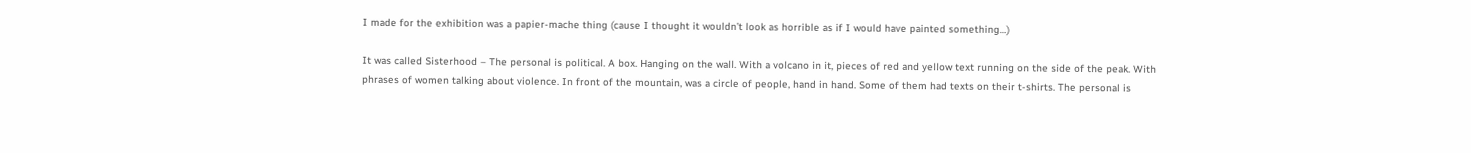I made for the exhibition was a papier-mache thing (cause I thought it wouldn’t look as horrible as if I would have painted something…)

It was called Sisterhood – The personal is political. A box. Hanging on the wall. With a volcano in it, pieces of red and yellow text running on the side of the peak. With phrases of women talking about violence. In front of the mountain, was a circle of people, hand in hand. Some of them had texts on their t-shirts. The personal is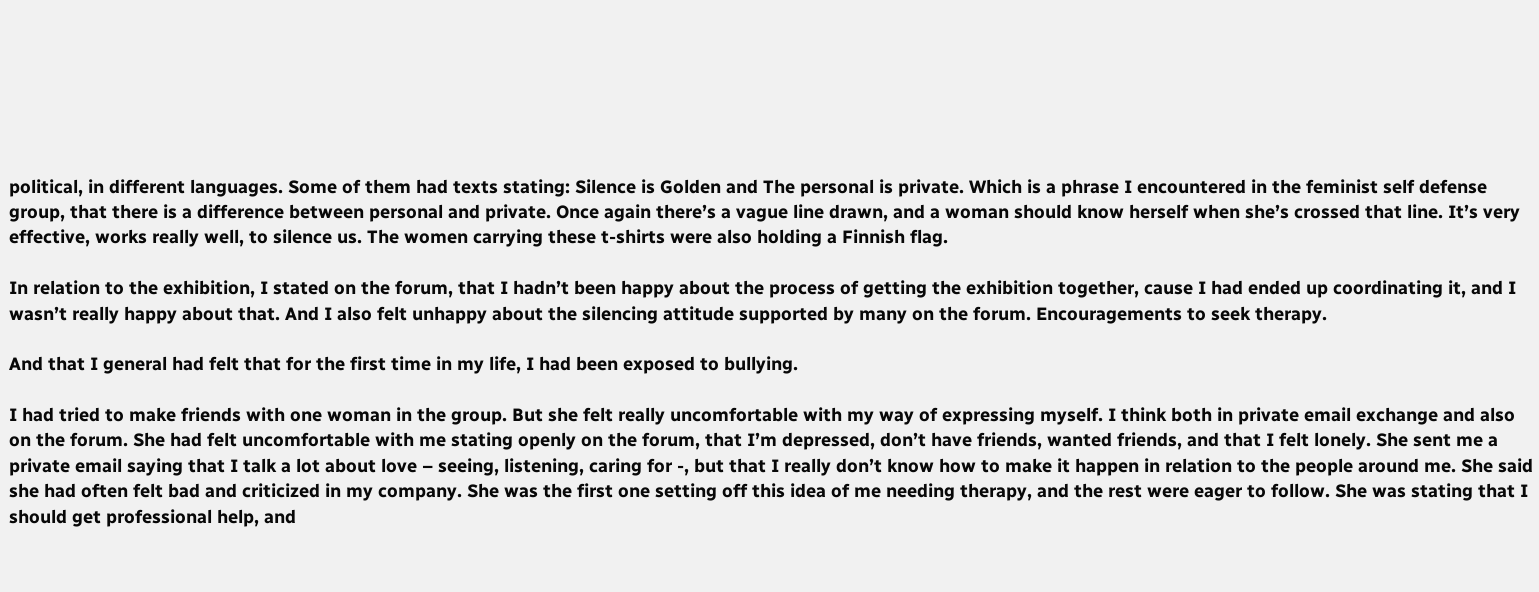political, in different languages. Some of them had texts stating: Silence is Golden and The personal is private. Which is a phrase I encountered in the feminist self defense group, that there is a difference between personal and private. Once again there’s a vague line drawn, and a woman should know herself when she’s crossed that line. It’s very effective, works really well, to silence us. The women carrying these t-shirts were also holding a Finnish flag.

In relation to the exhibition, I stated on the forum, that I hadn’t been happy about the process of getting the exhibition together, cause I had ended up coordinating it, and I wasn’t really happy about that. And I also felt unhappy about the silencing attitude supported by many on the forum. Encouragements to seek therapy.

And that I general had felt that for the first time in my life, I had been exposed to bullying.

I had tried to make friends with one woman in the group. But she felt really uncomfortable with my way of expressing myself. I think both in private email exchange and also on the forum. She had felt uncomfortable with me stating openly on the forum, that I’m depressed, don’t have friends, wanted friends, and that I felt lonely. She sent me a private email saying that I talk a lot about love – seeing, listening, caring for -, but that I really don’t know how to make it happen in relation to the people around me. She said she had often felt bad and criticized in my company. She was the first one setting off this idea of me needing therapy, and the rest were eager to follow. She was stating that I should get professional help, and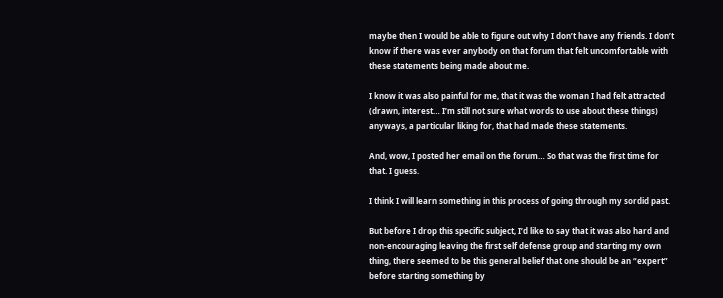maybe then I would be able to figure out why I don’t have any friends. I don’t know if there was ever anybody on that forum that felt uncomfortable with these statements being made about me.

I know it was also painful for me, that it was the woman I had felt attracted (drawn, interest… I’m still not sure what words to use about these things) anyways, a particular liking for, that had made these statements.

And, wow, I posted her email on the forum… So that was the first time for that. I guess.

I think I will learn something in this process of going through my sordid past.

But before I drop this specific subject, I’d like to say that it was also hard and non-encouraging leaving the first self defense group and starting my own thing, there seemed to be this general belief that one should be an “expert” before starting something by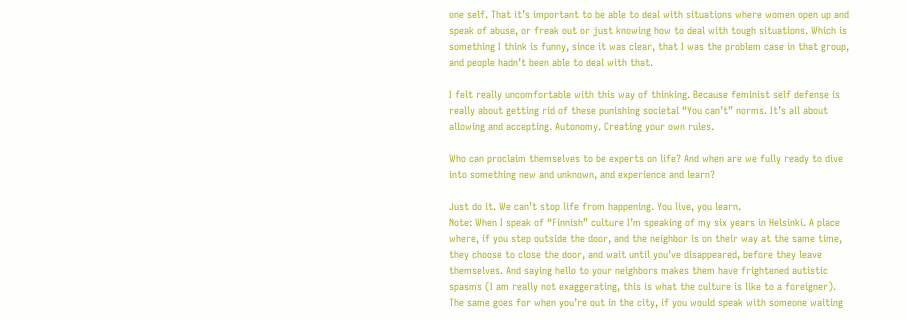one self. That it’s important to be able to deal with situations where women open up and speak of abuse, or freak out or just knowing how to deal with tough situations. Which is something I think is funny, since it was clear, that I was the problem case in that group, and people hadn’t been able to deal with that.

I felt really uncomfortable with this way of thinking. Because feminist self defense is really about getting rid of these punishing societal “You can’t” norms. It’s all about allowing and accepting. Autonomy. Creating your own rules.

Who can proclaim themselves to be experts on life? And when are we fully ready to dive into something new and unknown, and experience and learn?

Just do it. We can’t stop life from happening. You live, you learn.
Note: When I speak of “Finnish” culture I’m speaking of my six years in Helsinki. A place where, if you step outside the door, and the neighbor is on their way at the same time, they choose to close the door, and wait until you’ve disappeared, before they leave themselves. And saying hello to your neighbors makes them have frightened autistic spasms (I am really not exaggerating, this is what the culture is like to a foreigner). The same goes for when you’re out in the city, if you would speak with someone waiting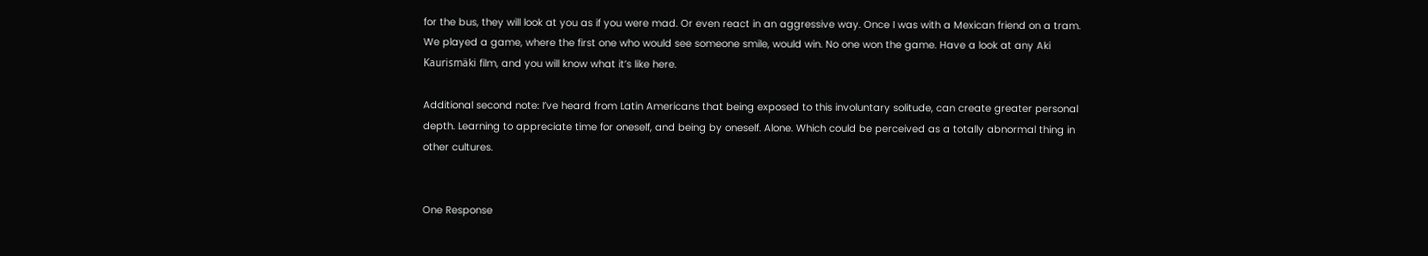for the bus, they will look at you as if you were mad. Or even react in an aggressive way. Once I was with a Mexican friend on a tram. We played a game, where the first one who would see someone smile, would win. No one won the game. Have a look at any Aki Kaurismäki film, and you will know what it’s like here.

Additional second note: I’ve heard from Latin Americans that being exposed to this involuntary solitude, can create greater personal depth. Learning to appreciate time for oneself, and being by oneself. Alone. Which could be perceived as a totally abnormal thing in other cultures.


One Response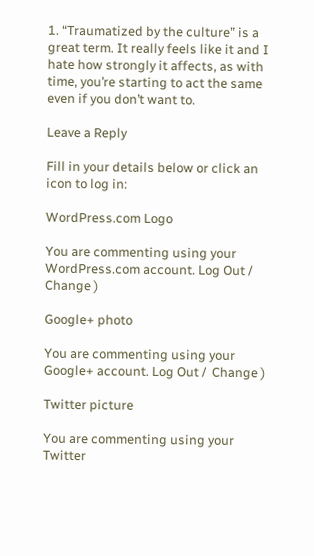1. “Traumatized by the culture” is a great term. It really feels like it and I hate how strongly it affects, as with time, you’re starting to act the same even if you don’t want to.

Leave a Reply

Fill in your details below or click an icon to log in:

WordPress.com Logo

You are commenting using your WordPress.com account. Log Out /  Change )

Google+ photo

You are commenting using your Google+ account. Log Out /  Change )

Twitter picture

You are commenting using your Twitter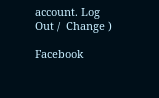account. Log Out /  Change )

Facebook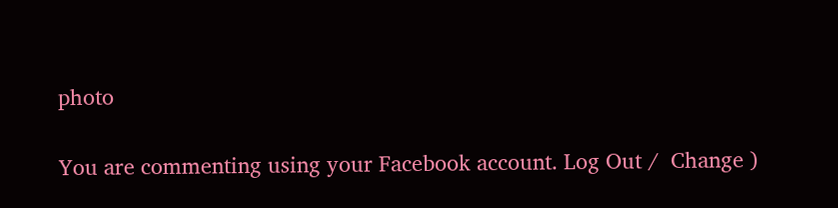photo

You are commenting using your Facebook account. Log Out /  Change )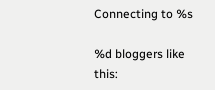Connecting to %s

%d bloggers like this: